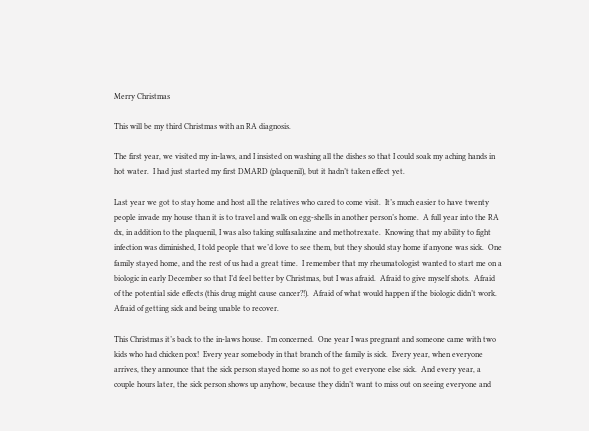Merry Christmas

This will be my third Christmas with an RA diagnosis.

The first year, we visited my in-laws, and I insisted on washing all the dishes so that I could soak my aching hands in hot water.  I had just started my first DMARD (plaquenil), but it hadn’t taken effect yet.

Last year we got to stay home and host all the relatives who cared to come visit.  It’s much easier to have twenty people invade my house than it is to travel and walk on egg-shells in another person’s home.  A full year into the RA dx, in addition to the plaquenil, I was also taking sulfasalazine and methotrexate.  Knowing that my ability to fight infection was diminished, I told people that we’d love to see them, but they should stay home if anyone was sick.  One family stayed home, and the rest of us had a great time.  I remember that my rheumatologist wanted to start me on a biologic in early December so that I’d feel better by Christmas, but I was afraid.  Afraid to give myself shots.  Afraid of the potential side effects (this drug might cause cancer?!).  Afraid of what would happen if the biologic didn’t work.  Afraid of getting sick and being unable to recover.

This Christmas it’s back to the in-laws house.  I’m concerned.  One year I was pregnant and someone came with two kids who had chicken pox!  Every year somebody in that branch of the family is sick.  Every year, when everyone arrives, they announce that the sick person stayed home so as not to get everyone else sick.  And every year, a couple hours later, the sick person shows up anyhow, because they didn’t want to miss out on seeing everyone and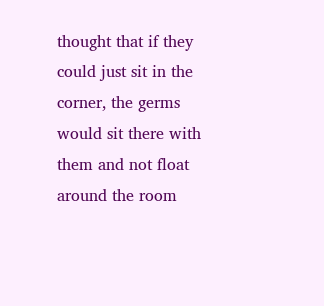thought that if they could just sit in the corner, the germs would sit there with them and not float around the room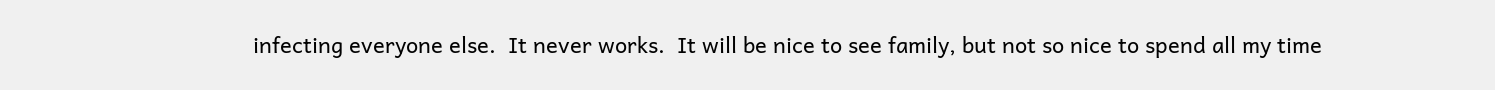infecting everyone else.  It never works.  It will be nice to see family, but not so nice to spend all my time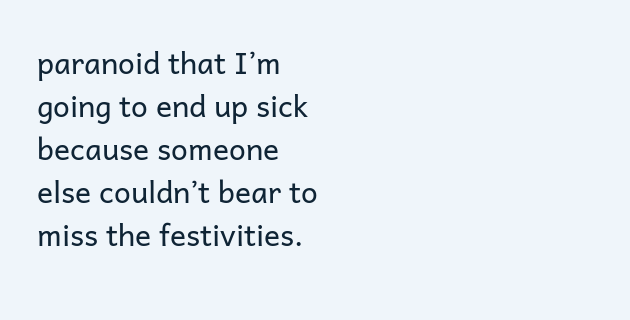paranoid that I’m going to end up sick because someone else couldn’t bear to miss the festivities.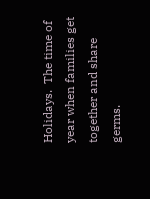Holidays.  The time of year when families get together and share germs.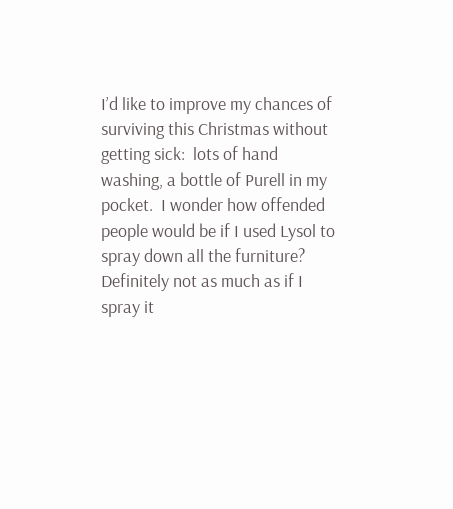I’d like to improve my chances of surviving this Christmas without getting sick:  lots of hand washing, a bottle of Purell in my pocket.  I wonder how offended people would be if I used Lysol to spray down all the furniture?  Definitely not as much as if I spray it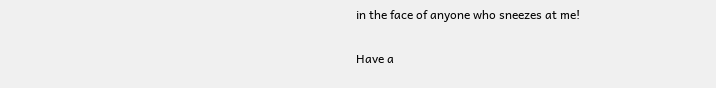in the face of anyone who sneezes at me!

Have a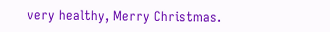very healthy, Merry Christmas.